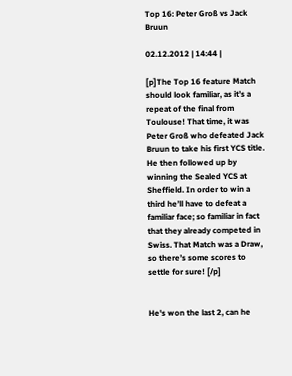Top 16: Peter Groß vs Jack Bruun

02.12.2012 | 14:44 |

[p]The Top 16 feature Match should look familiar, as it’s a repeat of the final from Toulouse! That time, it was Peter Groß who defeated Jack Bruun to take his first YCS title. He then followed up by winning the Sealed YCS at Sheffield. In order to win a third he’ll have to defeat a familiar face; so familiar in fact that they already competed in Swiss. That Match was a Draw, so there’s some scores to settle for sure! [/p]


He's won the last 2, can he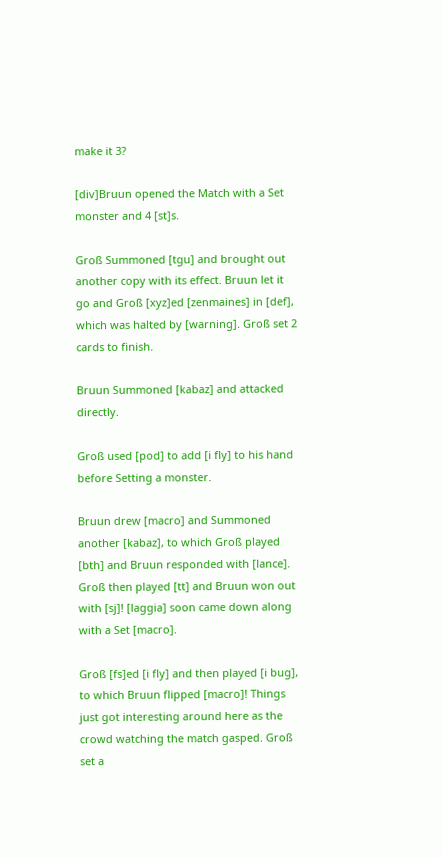make it 3?

[div]Bruun opened the Match with a Set monster and 4 [st]s.

Groß Summoned [tgu] and brought out another copy with its effect. Bruun let it go and Groß [xyz]ed [zenmaines] in [def], which was halted by [warning]. Groß set 2 cards to finish.

Bruun Summoned [kabaz] and attacked directly.

Groß used [pod] to add [i fly] to his hand before Setting a monster.

Bruun drew [macro] and Summoned another [kabaz], to which Groß played [bth] and Bruun responded with [lance]. Groß then played [tt] and Bruun won out with [sj]! [laggia] soon came down along with a Set [macro].

Groß [fs]ed [i fly] and then played [i bug], to which Bruun flipped [macro]! Things just got interesting around here as the crowd watching the match gasped. Groß set a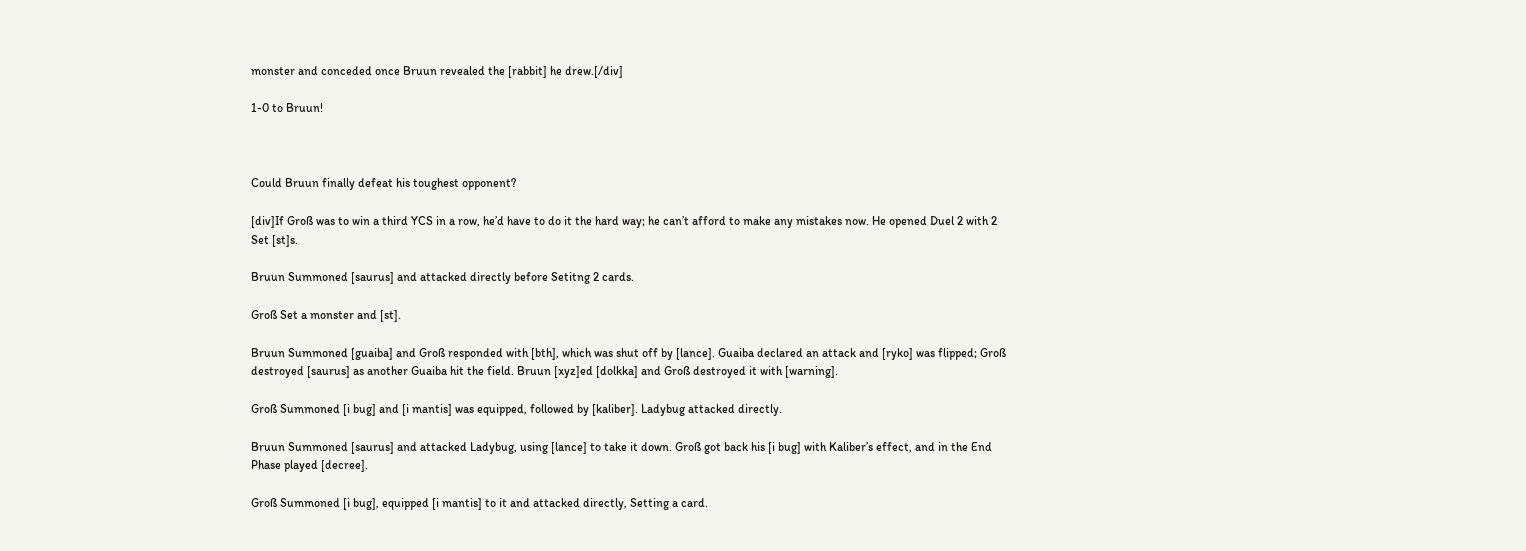monster and conceded once Bruun revealed the [rabbit] he drew.[/div]

1-0 to Bruun!



Could Bruun finally defeat his toughest opponent?

[div]If Groß was to win a third YCS in a row, he’d have to do it the hard way; he can’t afford to make any mistakes now. He opened Duel 2 with 2 Set [st]s.

Bruun Summoned [saurus] and attacked directly before Setitng 2 cards.

Groß Set a monster and [st].

Bruun Summoned [guaiba] and Groß responded with [bth], which was shut off by [lance]. Guaiba declared an attack and [ryko] was flipped; Groß destroyed [saurus] as another Guaiba hit the field. Bruun [xyz]ed [dolkka] and Groß destroyed it with [warning].

Groß Summoned [i bug] and [i mantis] was equipped, followed by [kaliber]. Ladybug attacked directly.

Bruun Summoned [saurus] and attacked Ladybug, using [lance] to take it down. Groß got back his [i bug] with Kaliber’s effect, and in the End Phase played [decree].

Groß Summoned [i bug], equipped [i mantis] to it and attacked directly, Setting a card.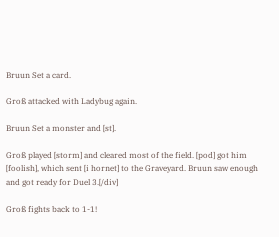Bruun Set a card.

Groß attacked with Ladybug again.

Bruun Set a monster and [st].

Groß played [storm] and cleared most of the field. [pod] got him [foolish], which sent [i hornet] to the Graveyard. Bruun saw enough and got ready for Duel 3.[/div]

Groß fights back to 1-1!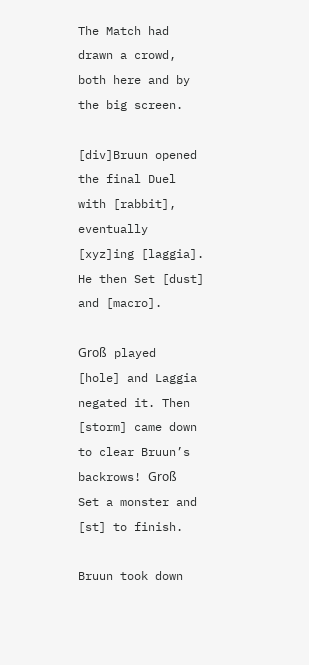The Match had drawn a crowd, both here and by the big screen.

[div]Bruun opened the final Duel with [rabbit], eventually [xyz]ing [laggia]. He then Set [dust] and [macro].

Groß played [hole] and Laggia negated it. Then [storm] came down to clear Bruun’s backrows! Groß Set a monster and [st] to finish.

Bruun took down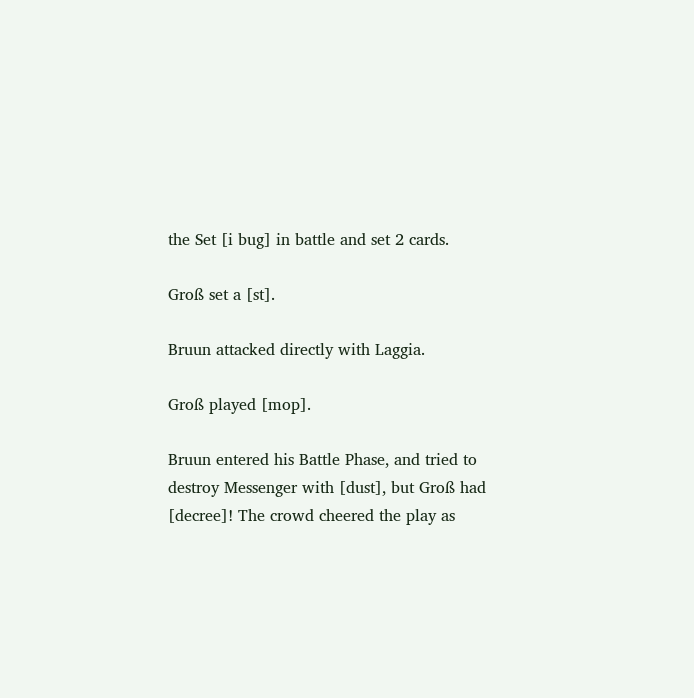the Set [i bug] in battle and set 2 cards.

Groß set a [st].

Bruun attacked directly with Laggia.

Groß played [mop].

Bruun entered his Battle Phase, and tried to destroy Messenger with [dust], but Groß had [decree]! The crowd cheered the play as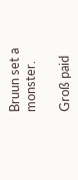Bruun set a monster.

Groß paid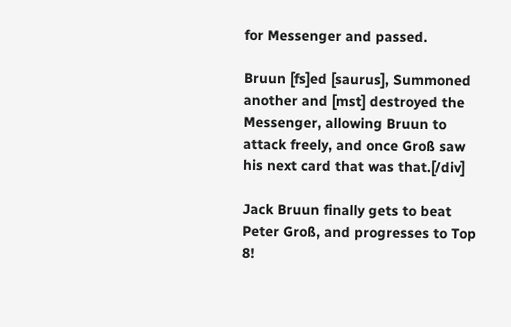for Messenger and passed.

Bruun [fs]ed [saurus], Summoned another and [mst] destroyed the Messenger, allowing Bruun to attack freely, and once Groß saw his next card that was that.[/div]

Jack Bruun finally gets to beat Peter Groß, and progresses to Top 8!